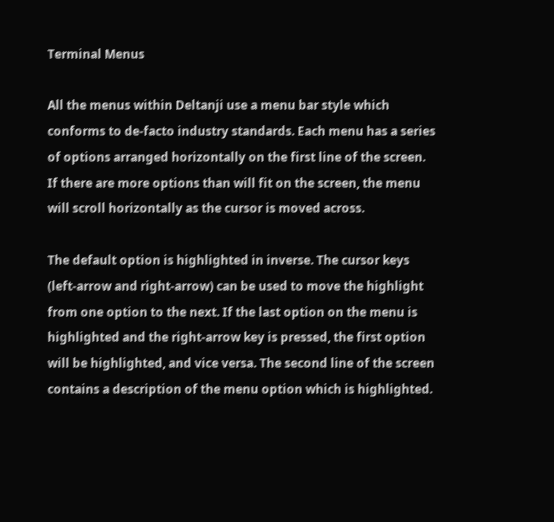Terminal Menus

All the menus within Deltanji use a menu bar style which conforms to de-facto industry standards. Each menu has a series of options arranged horizontally on the first line of the screen. If there are more options than will fit on the screen, the menu will scroll horizontally as the cursor is moved across.

The default option is highlighted in inverse. The cursor keys (left-arrow and right-arrow) can be used to move the highlight from one option to the next. If the last option on the menu is highlighted and the right-arrow key is pressed, the first option will be highlighted, and vice versa. The second line of the screen contains a description of the menu option which is highlighted.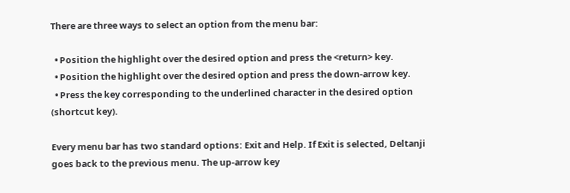There are three ways to select an option from the menu bar:

  • Position the highlight over the desired option and press the <return> key.
  • Position the highlight over the desired option and press the down-arrow key.
  • Press the key corresponding to the underlined character in the desired option (shortcut key).

Every menu bar has two standard options: Exit and Help. If Exit is selected, Deltanji goes back to the previous menu. The up-arrow key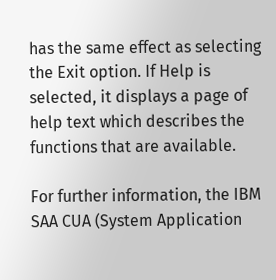has the same effect as selecting the Exit option. If Help is selected, it displays a page of help text which describes the functions that are available.

For further information, the IBM SAA CUA (System Application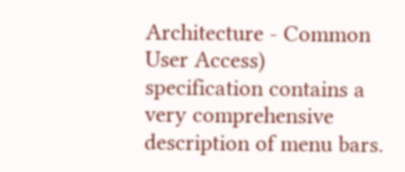Architecture - Common User Access) specification contains a very comprehensive description of menu bars.